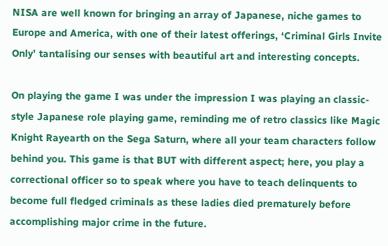NISA are well known for bringing an array of Japanese, niche games to Europe and America, with one of their latest offerings, ‘Criminal Girls Invite Only’ tantalising our senses with beautiful art and interesting concepts.

On playing the game I was under the impression I was playing an classic-style Japanese role playing game, reminding me of retro classics like Magic Knight Rayearth on the Sega Saturn, where all your team characters follow behind you. This game is that BUT with different aspect; here, you play a correctional officer so to speak where you have to teach delinquents to become full fledged criminals as these ladies died prematurely before accomplishing major crime in the future.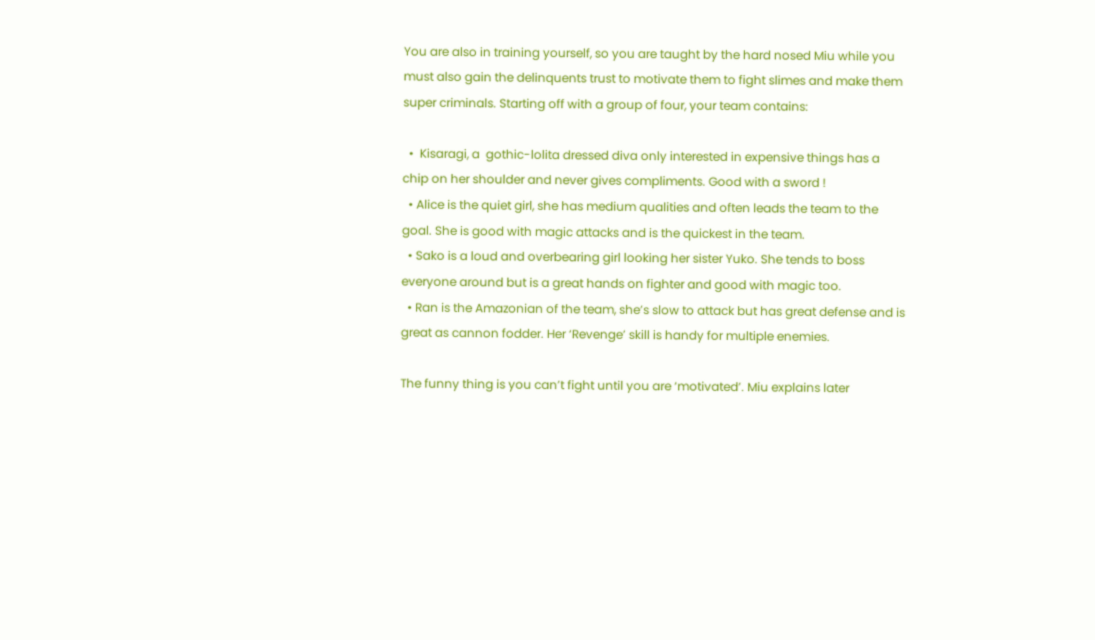You are also in training yourself, so you are taught by the hard nosed Miu while you must also gain the delinquents trust to motivate them to fight slimes and make them super criminals. Starting off with a group of four, your team contains:

  •  Kisaragi, a  gothic-lolita dressed diva only interested in expensive things has a chip on her shoulder and never gives compliments. Good with a sword !
  • Alice is the quiet girl, she has medium qualities and often leads the team to the goal. She is good with magic attacks and is the quickest in the team.
  • Sako is a loud and overbearing girl looking her sister Yuko. She tends to boss everyone around but is a great hands on fighter and good with magic too.
  • Ran is the Amazonian of the team, she’s slow to attack but has great defense and is great as cannon fodder. Her ‘Revenge’ skill is handy for multiple enemies.

The funny thing is you can’t fight until you are ‘motivated’. Miu explains later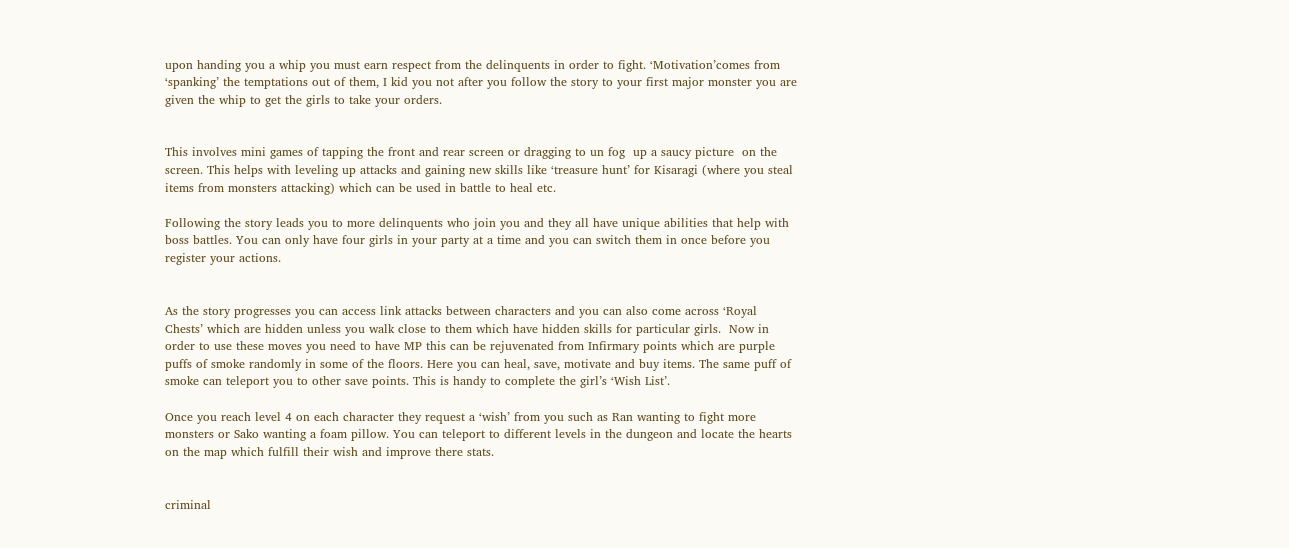upon handing you a whip you must earn respect from the delinquents in order to fight. ‘Motivation’comes from ‘spanking’ the temptations out of them, I kid you not after you follow the story to your first major monster you are given the whip to get the girls to take your orders.


This involves mini games of tapping the front and rear screen or dragging to un fog  up a saucy picture  on the screen. This helps with leveling up attacks and gaining new skills like ‘treasure hunt’ for Kisaragi (where you steal items from monsters attacking) which can be used in battle to heal etc.

Following the story leads you to more delinquents who join you and they all have unique abilities that help with boss battles. You can only have four girls in your party at a time and you can switch them in once before you register your actions.


As the story progresses you can access link attacks between characters and you can also come across ‘Royal Chests’ which are hidden unless you walk close to them which have hidden skills for particular girls.  Now in order to use these moves you need to have MP this can be rejuvenated from Infirmary points which are purple puffs of smoke randomly in some of the floors. Here you can heal, save, motivate and buy items. The same puff of smoke can teleport you to other save points. This is handy to complete the girl’s ‘Wish List’.

Once you reach level 4 on each character they request a ‘wish’ from you such as Ran wanting to fight more monsters or Sako wanting a foam pillow. You can teleport to different levels in the dungeon and locate the hearts on the map which fulfill their wish and improve there stats.


criminal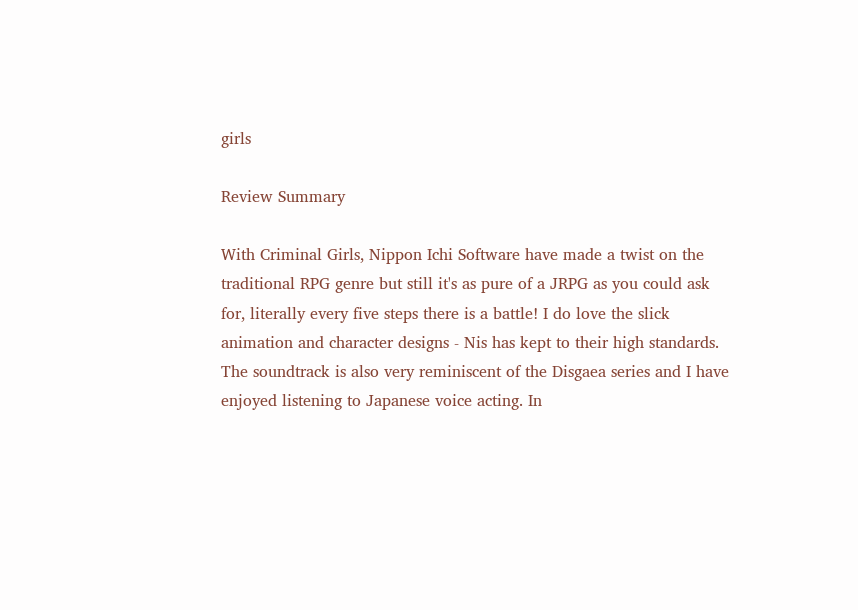girls

Review Summary

With Criminal Girls, Nippon Ichi Software have made a twist on the traditional RPG genre but still it's as pure of a JRPG as you could ask for, literally every five steps there is a battle! I do love the slick animation and character designs - Nis has kept to their high standards. The soundtrack is also very reminiscent of the Disgaea series and I have enjoyed listening to Japanese voice acting. In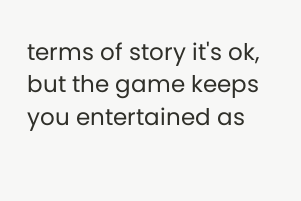terms of story it's ok, but the game keeps you entertained as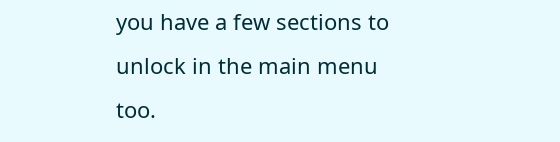you have a few sections to unlock in the main menu too.